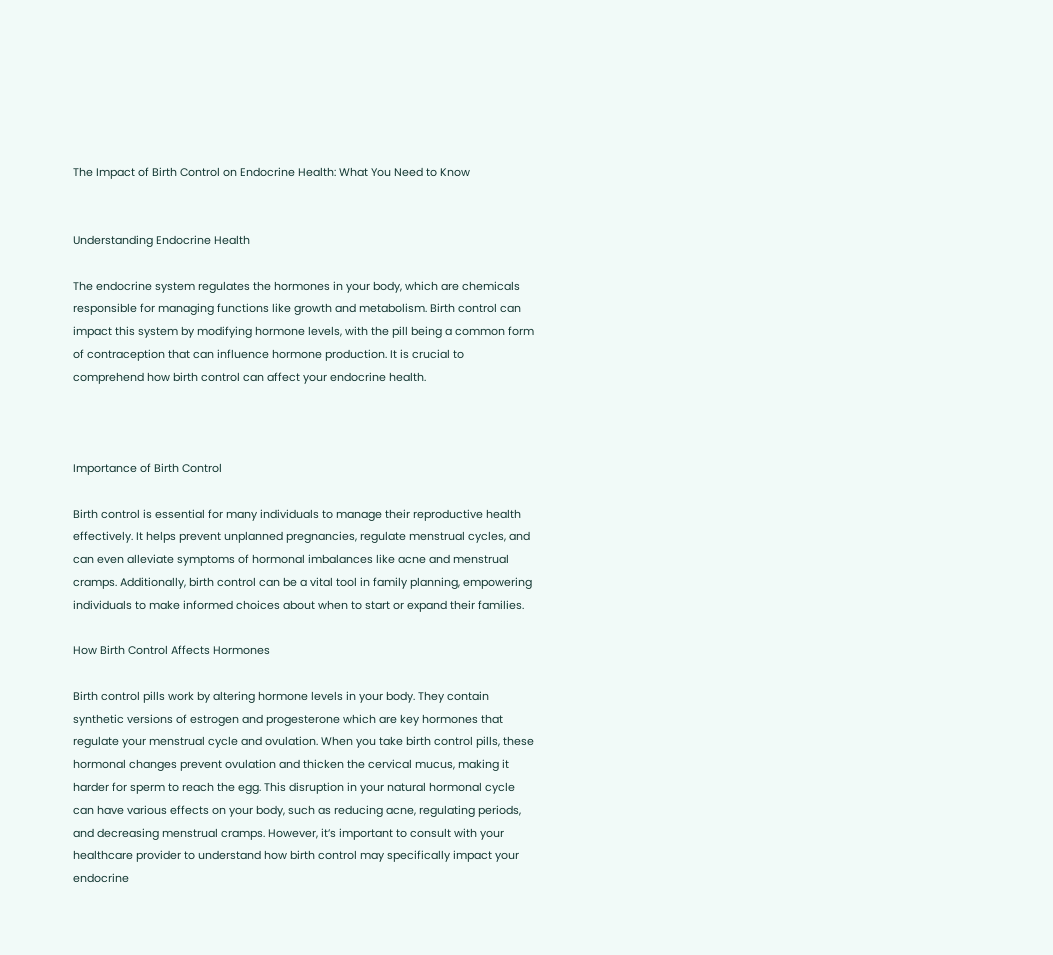The Impact of Birth Control on Endocrine Health: What You Need to Know


Understanding Endocrine Health

The endocrine system regulates the hormones in your body, which are chemicals responsible for managing functions like growth and metabolism. Birth control can impact this system by modifying hormone levels, with the pill being a common form of contraception that can influence hormone production. It is crucial to comprehend how birth control can affect your endocrine health.



Importance of Birth Control

Birth control is essential for many individuals to manage their reproductive health effectively. It helps prevent unplanned pregnancies, regulate menstrual cycles, and can even alleviate symptoms of hormonal imbalances like acne and menstrual cramps. Additionally, birth control can be a vital tool in family planning, empowering individuals to make informed choices about when to start or expand their families.

How Birth Control Affects Hormones

Birth control pills work by altering hormone levels in your body. They contain synthetic versions of estrogen and progesterone which are key hormones that regulate your menstrual cycle and ovulation. When you take birth control pills, these hormonal changes prevent ovulation and thicken the cervical mucus, making it harder for sperm to reach the egg. This disruption in your natural hormonal cycle can have various effects on your body, such as reducing acne, regulating periods, and decreasing menstrual cramps. However, it’s important to consult with your healthcare provider to understand how birth control may specifically impact your endocrine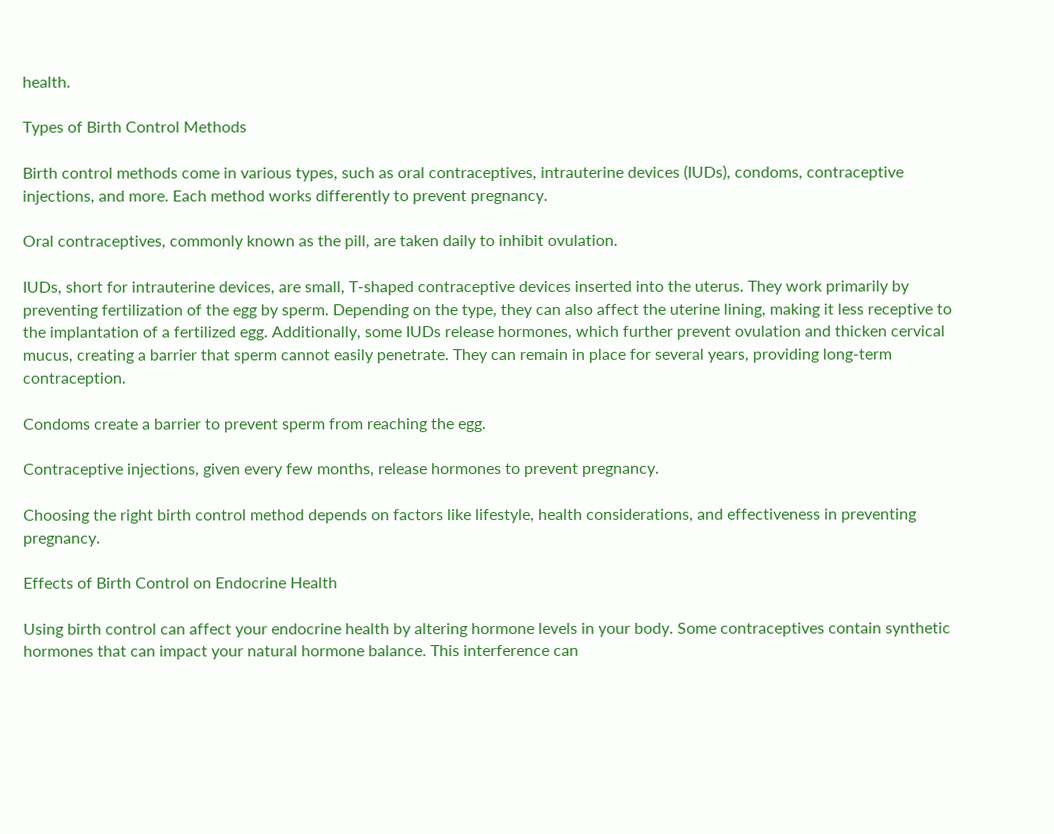health.

Types of Birth Control Methods

Birth control methods come in various types, such as oral contraceptives, intrauterine devices (IUDs), condoms, contraceptive injections, and more. Each method works differently to prevent pregnancy.

Oral contraceptives, commonly known as the pill, are taken daily to inhibit ovulation.

IUDs, short for intrauterine devices, are small, T-shaped contraceptive devices inserted into the uterus. They work primarily by preventing fertilization of the egg by sperm. Depending on the type, they can also affect the uterine lining, making it less receptive to the implantation of a fertilized egg. Additionally, some IUDs release hormones, which further prevent ovulation and thicken cervical mucus, creating a barrier that sperm cannot easily penetrate. They can remain in place for several years, providing long-term contraception.

Condoms create a barrier to prevent sperm from reaching the egg.

Contraceptive injections, given every few months, release hormones to prevent pregnancy.

Choosing the right birth control method depends on factors like lifestyle, health considerations, and effectiveness in preventing pregnancy.

Effects of Birth Control on Endocrine Health

Using birth control can affect your endocrine health by altering hormone levels in your body. Some contraceptives contain synthetic hormones that can impact your natural hormone balance. This interference can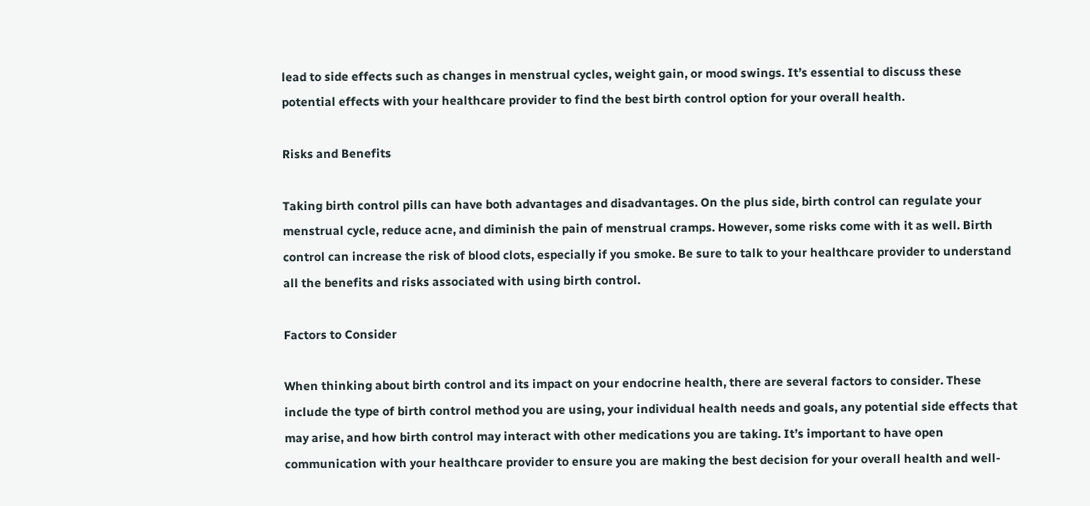lead to side effects such as changes in menstrual cycles, weight gain, or mood swings. It’s essential to discuss these potential effects with your healthcare provider to find the best birth control option for your overall health.

Risks and Benefits

Taking birth control pills can have both advantages and disadvantages. On the plus side, birth control can regulate your menstrual cycle, reduce acne, and diminish the pain of menstrual cramps. However, some risks come with it as well. Birth control can increase the risk of blood clots, especially if you smoke. Be sure to talk to your healthcare provider to understand all the benefits and risks associated with using birth control.

Factors to Consider

When thinking about birth control and its impact on your endocrine health, there are several factors to consider. These include the type of birth control method you are using, your individual health needs and goals, any potential side effects that may arise, and how birth control may interact with other medications you are taking. It’s important to have open communication with your healthcare provider to ensure you are making the best decision for your overall health and well-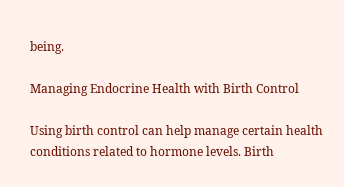being.

Managing Endocrine Health with Birth Control

Using birth control can help manage certain health conditions related to hormone levels. Birth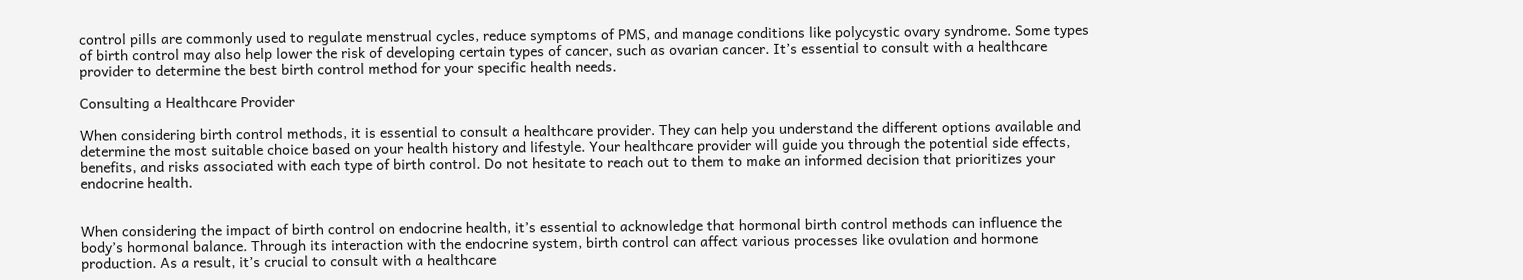control pills are commonly used to regulate menstrual cycles, reduce symptoms of PMS, and manage conditions like polycystic ovary syndrome. Some types of birth control may also help lower the risk of developing certain types of cancer, such as ovarian cancer. It’s essential to consult with a healthcare provider to determine the best birth control method for your specific health needs.

Consulting a Healthcare Provider

When considering birth control methods, it is essential to consult a healthcare provider. They can help you understand the different options available and determine the most suitable choice based on your health history and lifestyle. Your healthcare provider will guide you through the potential side effects, benefits, and risks associated with each type of birth control. Do not hesitate to reach out to them to make an informed decision that prioritizes your endocrine health.


When considering the impact of birth control on endocrine health, it’s essential to acknowledge that hormonal birth control methods can influence the body’s hormonal balance. Through its interaction with the endocrine system, birth control can affect various processes like ovulation and hormone production. As a result, it’s crucial to consult with a healthcare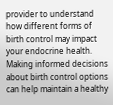provider to understand how different forms of birth control may impact your endocrine health. Making informed decisions about birth control options can help maintain a healthy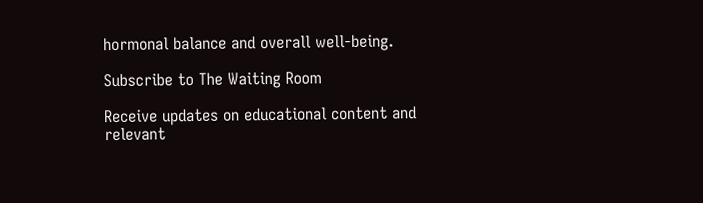hormonal balance and overall well-being.

Subscribe to The Waiting Room

Receive updates on educational content and relevant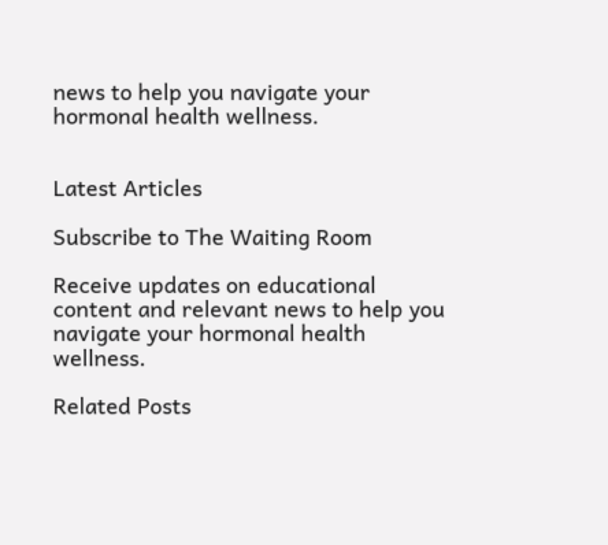news to help you navigate your hormonal health wellness.


Latest Articles

Subscribe to The Waiting Room

Receive updates on educational content and relevant news to help you navigate your hormonal health wellness.

Related Posts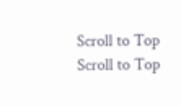Scroll to Top
Scroll to Top